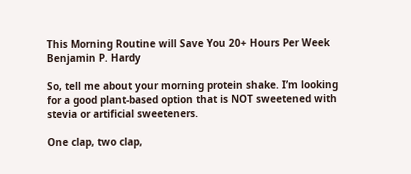This Morning Routine will Save You 20+ Hours Per Week
Benjamin P. Hardy

So, tell me about your morning protein shake. I’m looking for a good plant-based option that is NOT sweetened with stevia or artificial sweeteners.

One clap, two clap,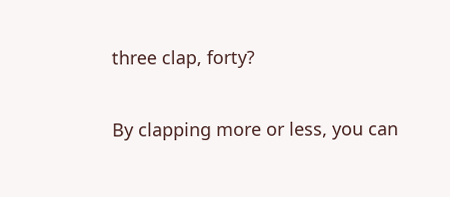three clap, forty?

By clapping more or less, you can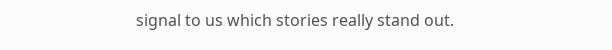signal to us which stories really stand out.